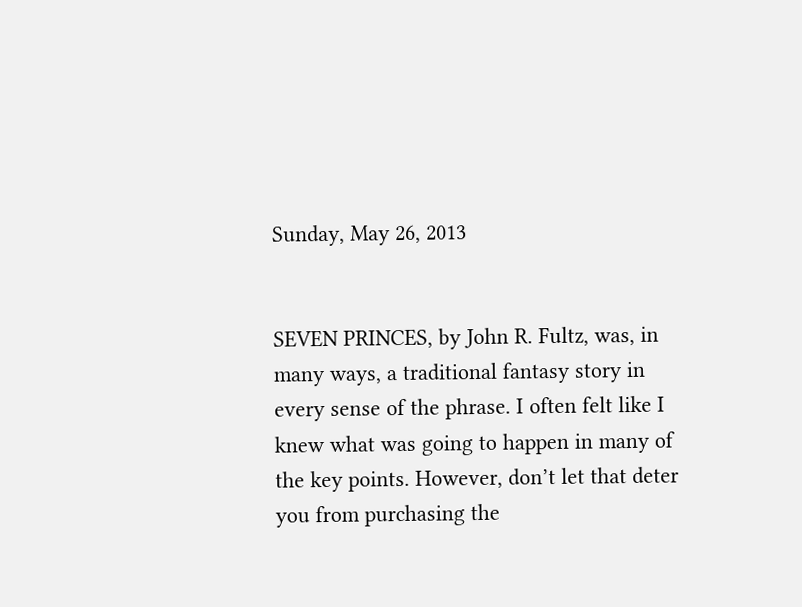Sunday, May 26, 2013


SEVEN PRINCES, by John R. Fultz, was, in many ways, a traditional fantasy story in every sense of the phrase. I often felt like I knew what was going to happen in many of the key points. However, don’t let that deter you from purchasing the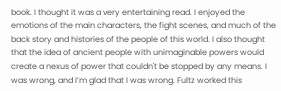book. I thought it was a very entertaining read. I enjoyed the emotions of the main characters, the fight scenes, and much of the back story and histories of the people of this world. I also thought that the idea of ancient people with unimaginable powers would create a nexus of power that couldn't be stopped by any means. I was wrong, and I’m glad that I was wrong. Fultz worked this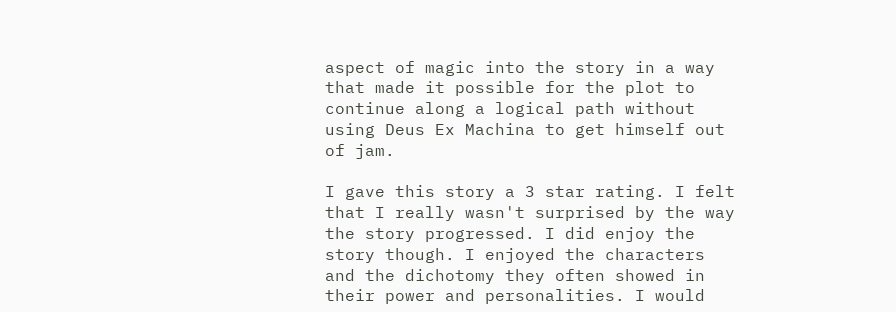aspect of magic into the story in a way that made it possible for the plot to continue along a logical path without using Deus Ex Machina to get himself out of jam.

I gave this story a 3 star rating. I felt that I really wasn't surprised by the way the story progressed. I did enjoy the story though. I enjoyed the characters and the dichotomy they often showed in their power and personalities. I would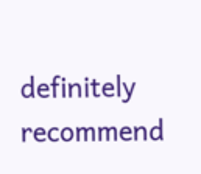definitely recommend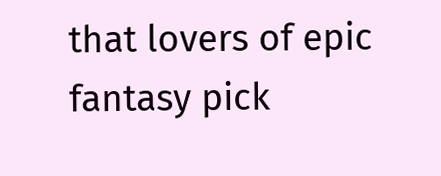that lovers of epic fantasy pick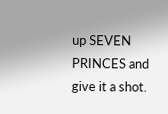up SEVEN PRINCES and give it a shot.